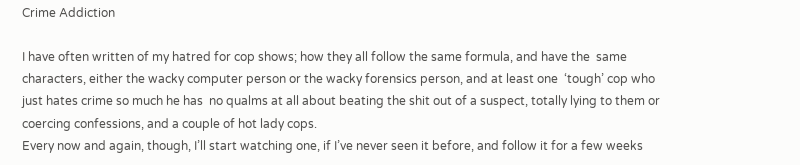Crime Addiction

I have often written of my hatred for cop shows; how they all follow the same formula, and have the  same characters, either the wacky computer person or the wacky forensics person, and at least one  ‘tough’ cop who just hates crime so much he has  no qualms at all about beating the shit out of a suspect, totally lying to them or coercing confessions, and a couple of hot lady cops.
Every now and again, though, I’ll start watching one, if I’ve never seen it before, and follow it for a few weeks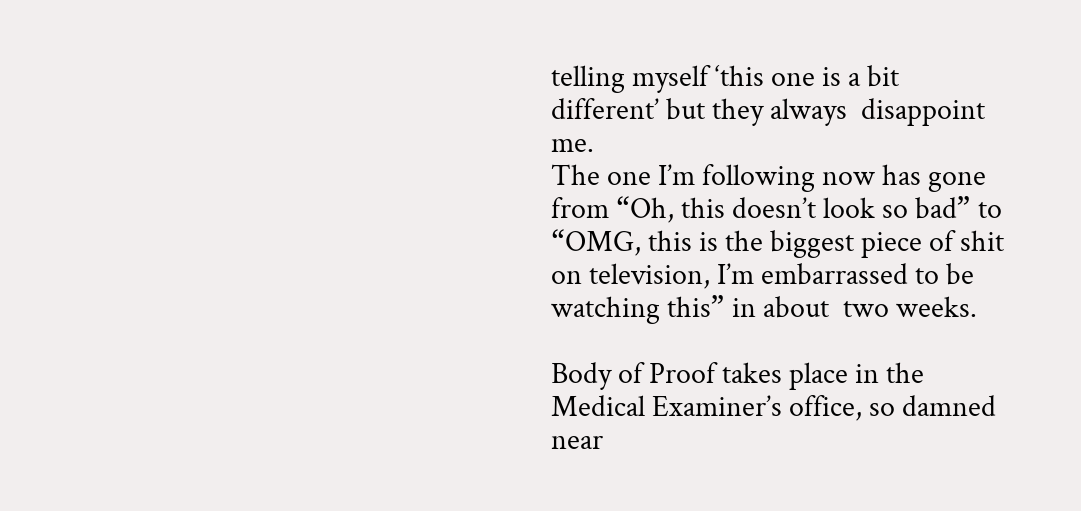telling myself ‘this one is a bit  different’ but they always  disappoint me.
The one I’m following now has gone from “Oh, this doesn’t look so bad” to “OMG, this is the biggest piece of shit on television, I’m embarrassed to be watching this” in about  two weeks.

Body of Proof takes place in the Medical Examiner’s office, so damned near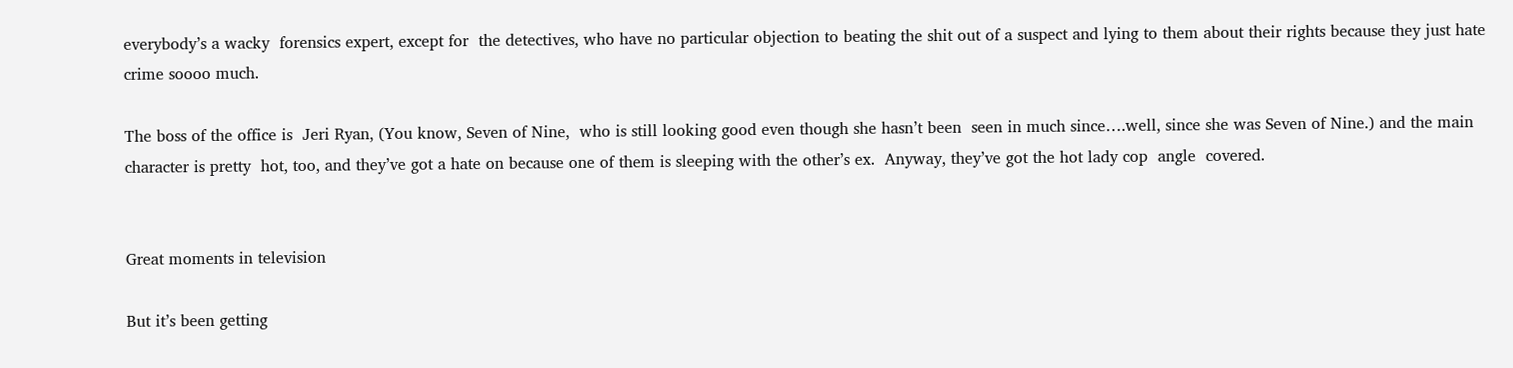everybody’s a wacky  forensics expert, except for  the detectives, who have no particular objection to beating the shit out of a suspect and lying to them about their rights because they just hate crime soooo much.

The boss of the office is  Jeri Ryan, (You know, Seven of Nine,  who is still looking good even though she hasn’t been  seen in much since….well, since she was Seven of Nine.) and the main character is pretty  hot, too, and they’ve got a hate on because one of them is sleeping with the other’s ex.  Anyway, they’ve got the hot lady cop  angle  covered.


Great moments in television

But it’s been getting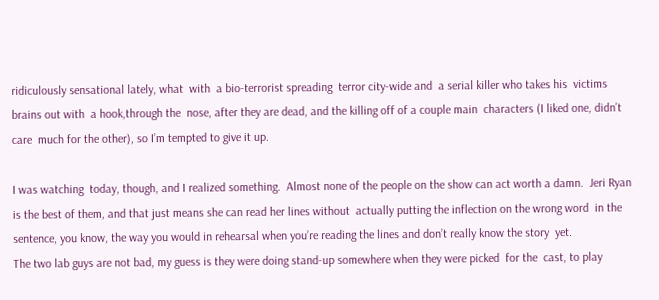ridiculously sensational lately, what  with  a bio-terrorist spreading  terror city-wide and  a serial killer who takes his  victims brains out with  a hook,through the  nose, after they are dead, and the killing off of a couple main  characters (I liked one, didn’t care  much for the other), so I’m tempted to give it up.

I was watching  today, though, and I realized something.  Almost none of the people on the show can act worth a damn.  Jeri Ryan is the best of them, and that just means she can read her lines without  actually putting the inflection on the wrong word  in the sentence, you know, the way you would in rehearsal when you’re reading the lines and don’t really know the story  yet.
The two lab guys are not bad, my guess is they were doing stand-up somewhere when they were picked  for the  cast, to play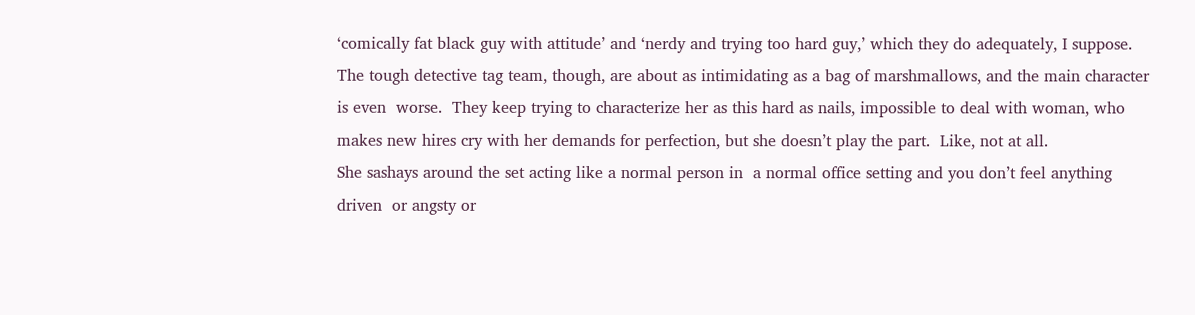‘comically fat black guy with attitude’ and ‘nerdy and trying too hard guy,’ which they do adequately, I suppose.
The tough detective tag team, though, are about as intimidating as a bag of marshmallows, and the main character is even  worse.  They keep trying to characterize her as this hard as nails, impossible to deal with woman, who makes new hires cry with her demands for perfection, but she doesn’t play the part.  Like, not at all.
She sashays around the set acting like a normal person in  a normal office setting and you don’t feel anything  driven  or angsty or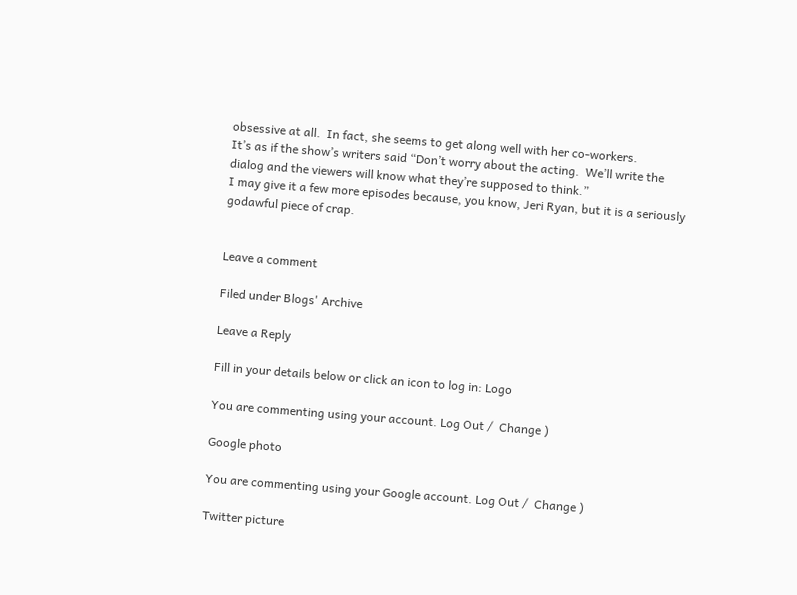obsessive at all.  In fact, she seems to get along well with her co-workers.
It’s as if the show’s writers said “Don’t worry about the acting.  We’ll write the  dialog and the viewers will know what they’re supposed to think.”
I may give it a few more episodes because, you know, Jeri Ryan, but it is a seriously godawful piece of crap.


Leave a comment

Filed under Blogs' Archive

Leave a Reply

Fill in your details below or click an icon to log in: Logo

You are commenting using your account. Log Out /  Change )

Google photo

You are commenting using your Google account. Log Out /  Change )

Twitter picture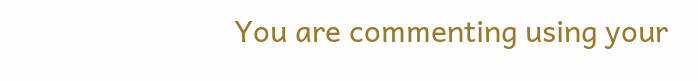You are commenting using your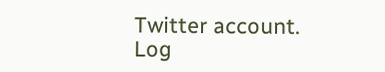Twitter account. Log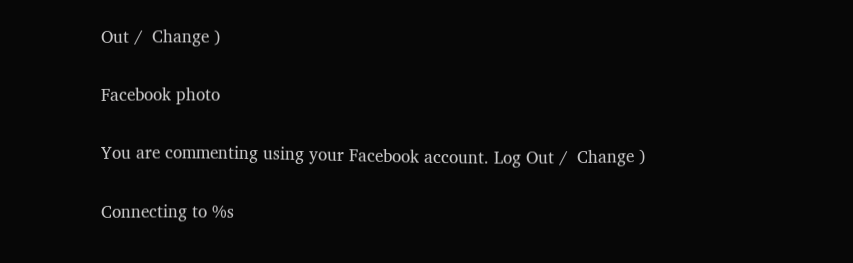Out /  Change )

Facebook photo

You are commenting using your Facebook account. Log Out /  Change )

Connecting to %s